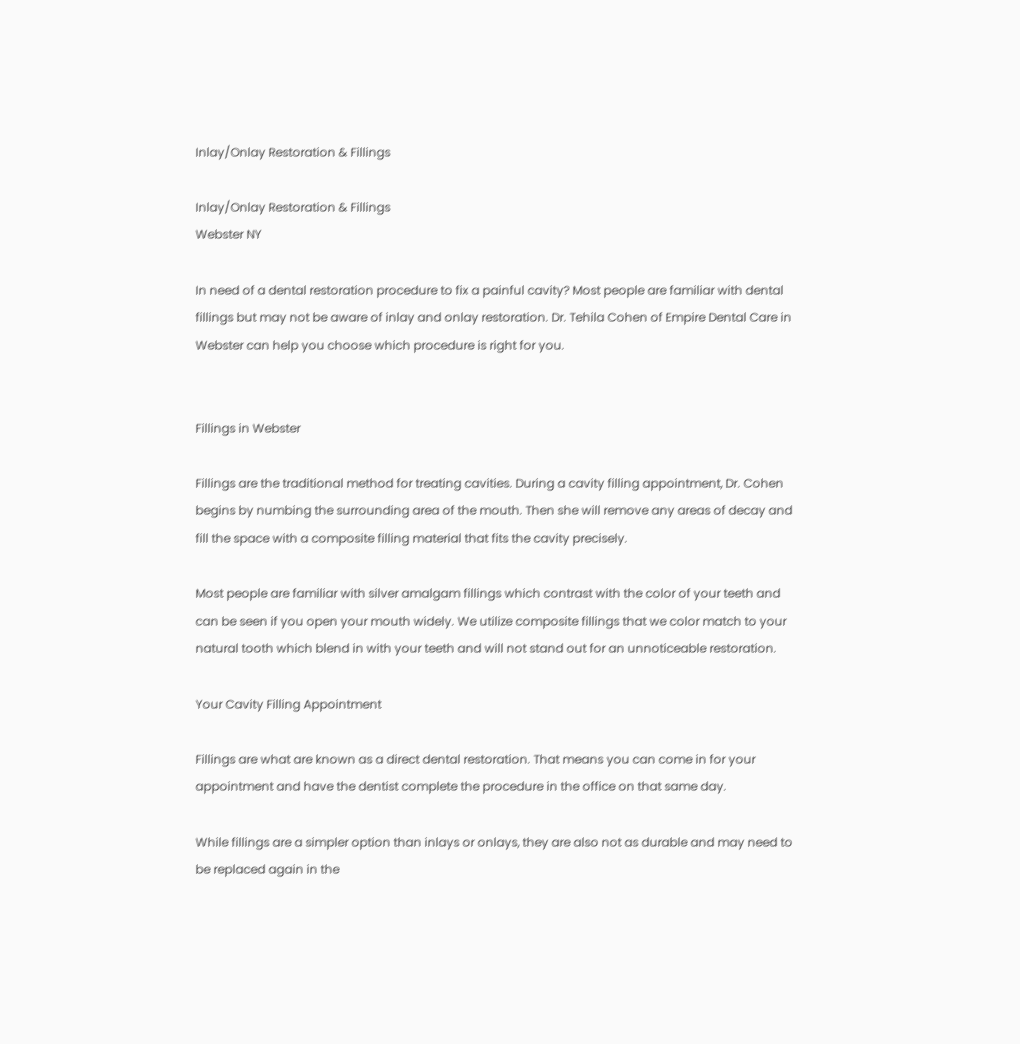Inlay/Onlay Restoration & Fillings

Inlay/Onlay Restoration & Fillings
Webster NY

In need of a dental restoration procedure to fix a painful cavity? Most people are familiar with dental fillings but may not be aware of inlay and onlay restoration. Dr. Tehila Cohen of Empire Dental Care in Webster can help you choose which procedure is right for you.


Fillings in Webster

Fillings are the traditional method for treating cavities. During a cavity filling appointment, Dr. Cohen begins by numbing the surrounding area of the mouth. Then she will remove any areas of decay and fill the space with a composite filling material that fits the cavity precisely.

Most people are familiar with silver amalgam fillings which contrast with the color of your teeth and can be seen if you open your mouth widely. We utilize composite fillings that we color match to your natural tooth which blend in with your teeth and will not stand out for an unnoticeable restoration.

Your Cavity Filling Appointment

Fillings are what are known as a direct dental restoration. That means you can come in for your appointment and have the dentist complete the procedure in the office on that same day.

While fillings are a simpler option than inlays or onlays, they are also not as durable and may need to be replaced again in the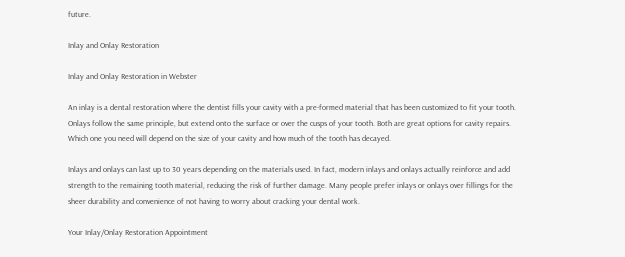future.

Inlay and Onlay Restoration

Inlay and Onlay Restoration in Webster

An inlay is a dental restoration where the dentist fills your cavity with a pre-formed material that has been customized to fit your tooth. Onlays follow the same principle, but extend onto the surface or over the cusps of your tooth. Both are great options for cavity repairs. Which one you need will depend on the size of your cavity and how much of the tooth has decayed.

Inlays and onlays can last up to 30 years depending on the materials used. In fact, modern inlays and onlays actually reinforce and add strength to the remaining tooth material, reducing the risk of further damage. Many people prefer inlays or onlays over fillings for the sheer durability and convenience of not having to worry about cracking your dental work.

Your Inlay/Onlay Restoration Appointment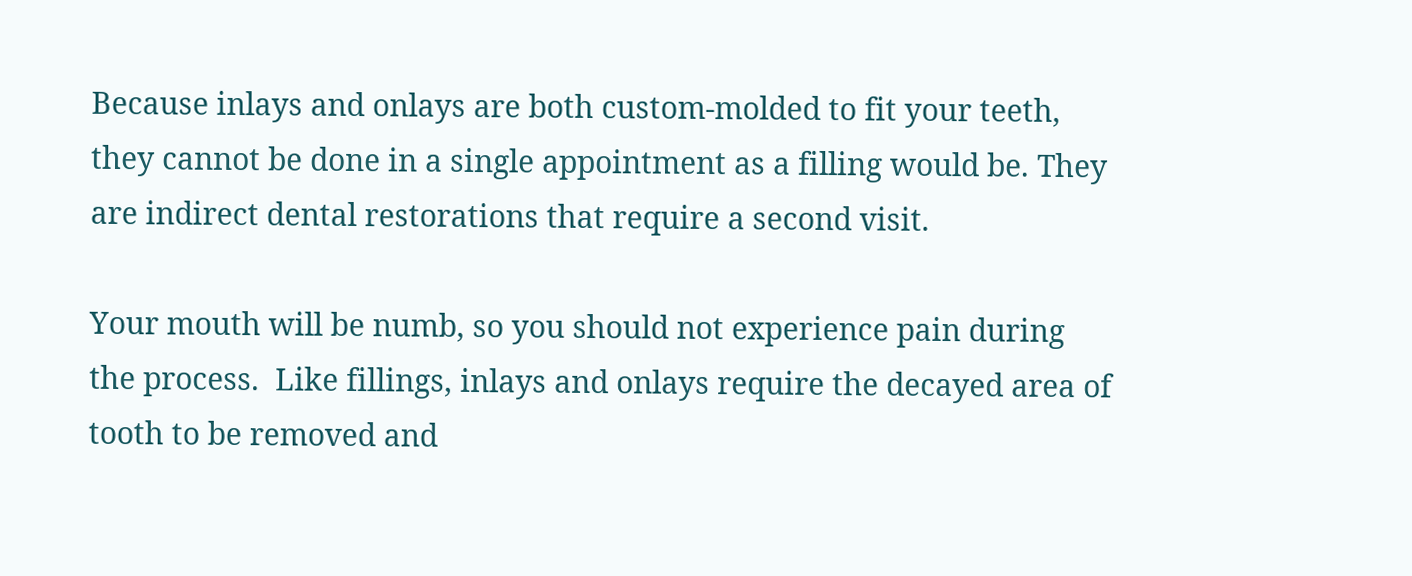Because inlays and onlays are both custom-molded to fit your teeth, they cannot be done in a single appointment as a filling would be. They are indirect dental restorations that require a second visit.

Your mouth will be numb, so you should not experience pain during the process.  Like fillings, inlays and onlays require the decayed area of tooth to be removed and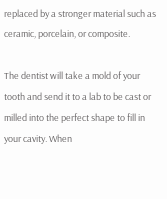replaced by a stronger material such as ceramic, porcelain, or composite.

The dentist will take a mold of your tooth and send it to a lab to be cast or milled into the perfect shape to fill in your cavity. When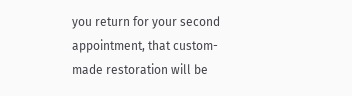you return for your second appointment, that custom-made restoration will be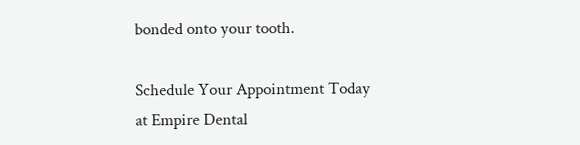bonded onto your tooth.

Schedule Your Appointment Today at Empire Dental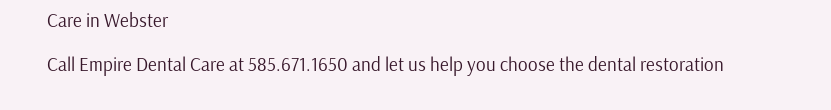Care in Webster

Call Empire Dental Care at 585.671.1650 and let us help you choose the dental restoration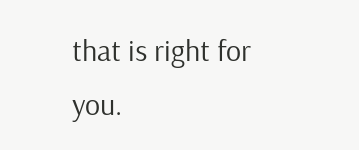that is right for you.